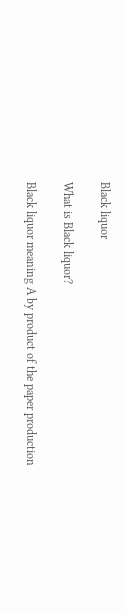Black liquor

What is Black liquor?

Black liquor meaning A by product of the paper production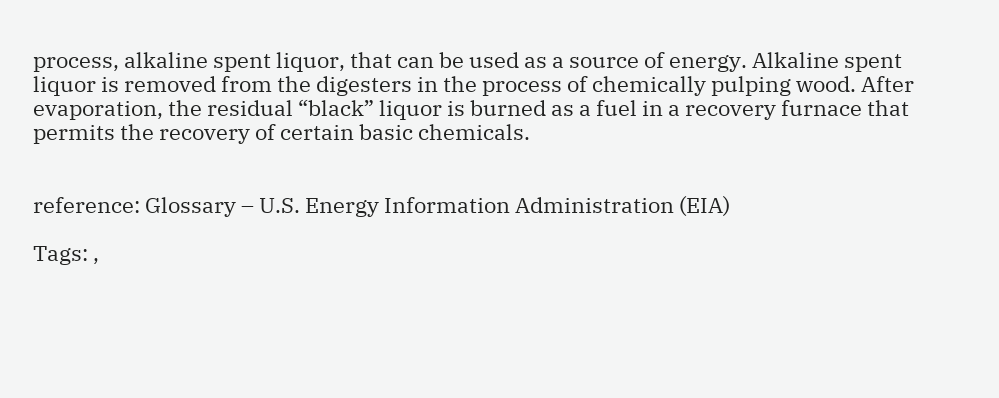process, alkaline spent liquor, that can be used as a source of energy. Alkaline spent liquor is removed from the digesters in the process of chemically pulping wood. After evaporation, the residual “black” liquor is burned as a fuel in a recovery furnace that permits the recovery of certain basic chemicals.


reference: Glossary – U.S. Energy Information Administration (EIA)

Tags: ,